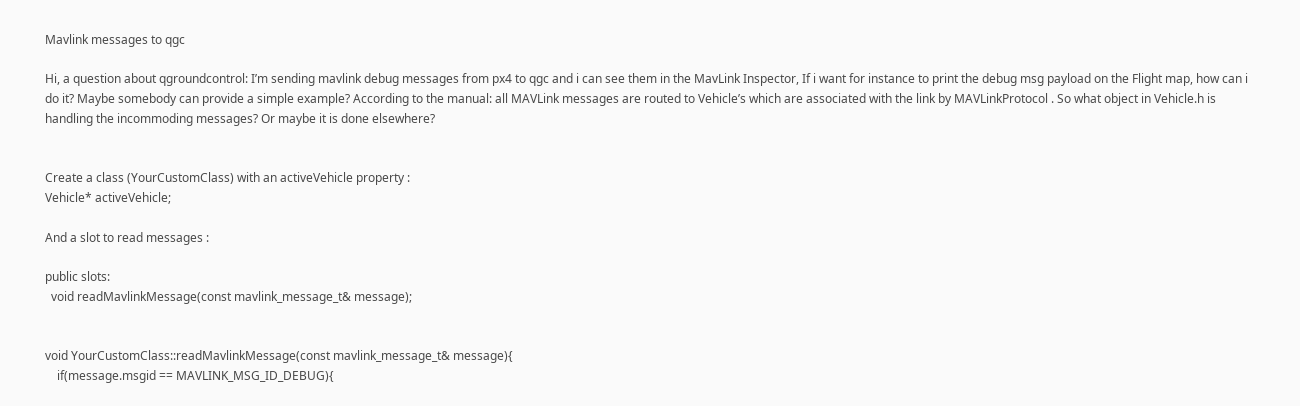Mavlink messages to qgc

Hi, a question about qgroundcontrol: I’m sending mavlink debug messages from px4 to qgc and i can see them in the MavLink Inspector, If i want for instance to print the debug msg payload on the Flight map, how can i do it? Maybe somebody can provide a simple example? According to the manual: all MAVLink messages are routed to Vehicle’s which are associated with the link by MAVLinkProtocol . So what object in Vehicle.h is handling the incommoding messages? Or maybe it is done elsewhere?


Create a class (YourCustomClass) with an activeVehicle property :
Vehicle* activeVehicle;

And a slot to read messages :

public slots:
  void readMavlinkMessage(const mavlink_message_t& message);


void YourCustomClass::readMavlinkMessage(const mavlink_message_t& message){
    if(message.msgid == MAVLINK_MSG_ID_DEBUG){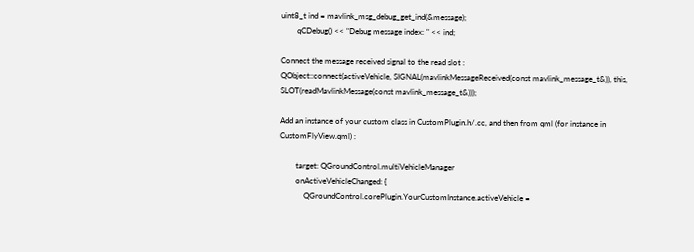uint8_t ind = mavlink_msg_debug_get_ind(&message);
        qCDebug() << "Debug message index: " << ind;

Connect the message received signal to the read slot :
QObject::connect(activeVehicle, SIGNAL(mavlinkMessageReceived(const mavlink_message_t&)), this, SLOT(readMavlinkMessage(const mavlink_message_t&)));

Add an instance of your custom class in CustomPlugin.h/.cc, and then from qml (for instance in CustomFlyView.qml) :

        target: QGroundControl.multiVehicleManager
        onActiveVehicleChanged: {
            QGroundControl.corePlugin.YourCustomInstance.activeVehicle =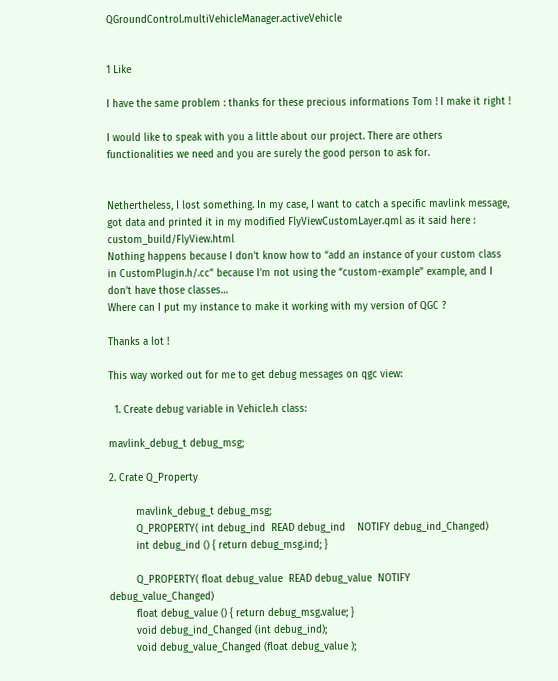QGroundControl.multiVehicleManager.activeVehicle


1 Like

I have the same problem : thanks for these precious informations Tom ! I make it right !

I would like to speak with you a little about our project. There are others functionalities we need and you are surely the good person to ask for.


Nethertheless, I lost something. In my case, I want to catch a specific mavlink message, got data and printed it in my modified FlyViewCustomLayer.qml as it said here : custom_build/FlyView.html
Nothing happens because I don’t know how to “add an instance of your custom class in CustomPlugin.h/.cc” because I’m not using the “custom-example” example, and I don’t have those classes…
Where can I put my instance to make it working with my version of QGC ?

Thanks a lot !

This way worked out for me to get debug messages on qgc view:

  1. Create debug variable in Vehicle.h class:

mavlink_debug_t debug_msg;

2. Crate Q_Property

         mavlink_debug_t debug_msg;
         Q_PROPERTY( int debug_ind  READ debug_ind    NOTIFY debug_ind_Changed)
         int debug_ind () { return debug_msg.ind; }

         Q_PROPERTY( float debug_value  READ debug_value  NOTIFY debug_value_Changed)
         float debug_value () { return debug_msg.value; }
         void debug_ind_Changed (int debug_ind);
         void debug_value_Changed (float debug_value );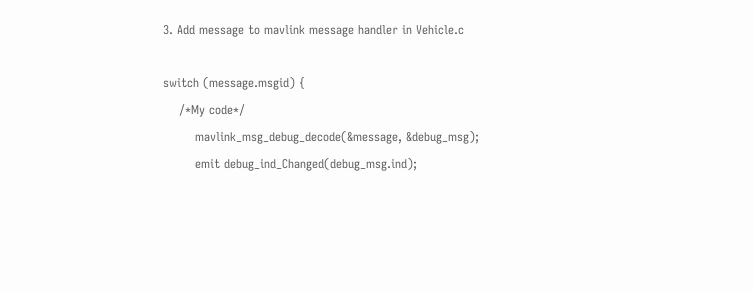3. Add message to mavlink message handler in Vehicle.c

switch (message.msgid) {
    /*My code*/
        mavlink_msg_debug_decode(&message, &debug_msg);
        emit debug_ind_Changed(debug_msg.ind);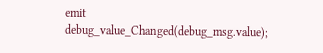emit debug_value_Changed(debug_msg.value);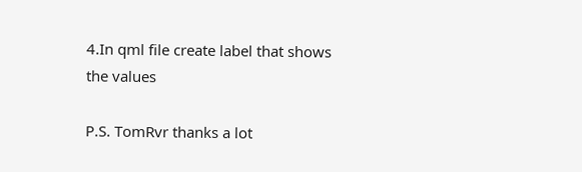4.In qml file create label that shows the values

P.S. TomRvr thanks a lot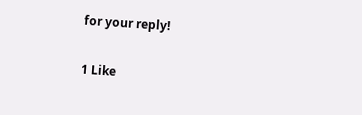for your reply!

1 Like